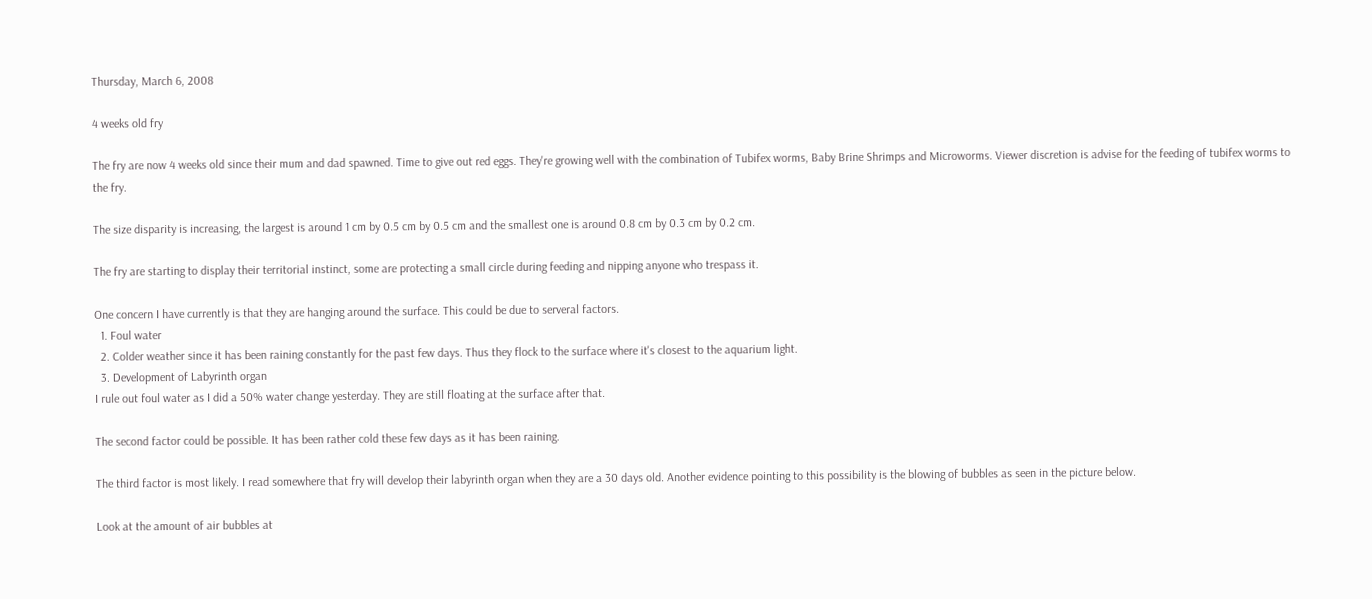Thursday, March 6, 2008

4 weeks old fry

The fry are now 4 weeks old since their mum and dad spawned. Time to give out red eggs. They're growing well with the combination of Tubifex worms, Baby Brine Shrimps and Microworms. Viewer discretion is advise for the feeding of tubifex worms to the fry.

The size disparity is increasing, the largest is around 1 cm by 0.5 cm by 0.5 cm and the smallest one is around 0.8 cm by 0.3 cm by 0.2 cm.

The fry are starting to display their territorial instinct, some are protecting a small circle during feeding and nipping anyone who trespass it.

One concern I have currently is that they are hanging around the surface. This could be due to serveral factors.
  1. Foul water
  2. Colder weather since it has been raining constantly for the past few days. Thus they flock to the surface where it's closest to the aquarium light.
  3. Development of Labyrinth organ
I rule out foul water as I did a 50% water change yesterday. They are still floating at the surface after that.

The second factor could be possible. It has been rather cold these few days as it has been raining.

The third factor is most likely. I read somewhere that fry will develop their labyrinth organ when they are a 30 days old. Another evidence pointing to this possibility is the blowing of bubbles as seen in the picture below.

Look at the amount of air bubbles at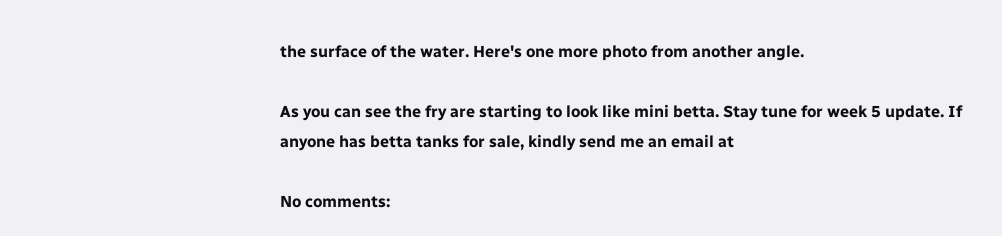the surface of the water. Here's one more photo from another angle.

As you can see the fry are starting to look like mini betta. Stay tune for week 5 update. If anyone has betta tanks for sale, kindly send me an email at

No comments: